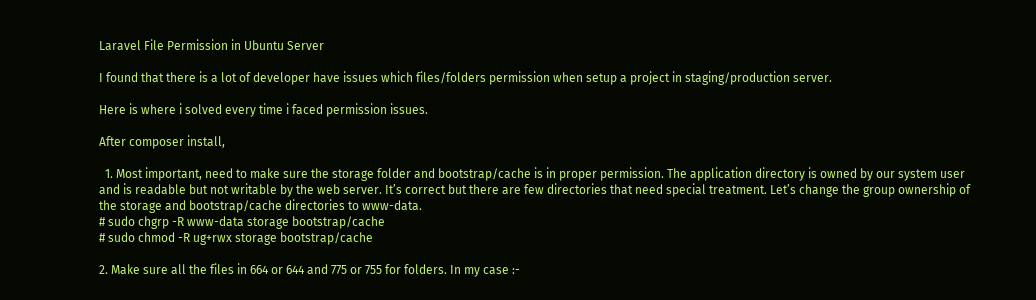Laravel File Permission in Ubuntu Server

I found that there is a lot of developer have issues which files/folders permission when setup a project in staging/production server.

Here is where i solved every time i faced permission issues.

After composer install,

  1. Most important, need to make sure the storage folder and bootstrap/cache is in proper permission. The application directory is owned by our system user and is readable but not writable by the web server. It’s correct but there are few directories that need special treatment. Let’s change the group ownership of the storage and bootstrap/cache directories to www-data.
# sudo chgrp -R www-data storage bootstrap/cache
# sudo chmod -R ug+rwx storage bootstrap/cache

2. Make sure all the files in 664 or 644 and 775 or 755 for folders. In my case :-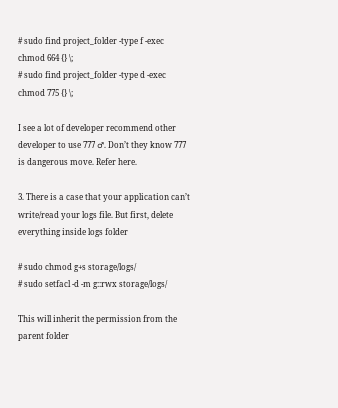# sudo find project_folder -type f -exec chmod 664 {} \;
# sudo find project_folder -type d -exec chmod 775 {} \;

I see a lot of developer recommend other developer to use 777 ♂. Don’t they know 777 is dangerous move. Refer here.

3. There is a case that your application can’t write/read your logs file. But first, delete everything inside logs folder

# sudo chmod g+s storage/logs/
# sudo setfacl -d -m g::rwx storage/logs/

This will inherit the permission from the parent folder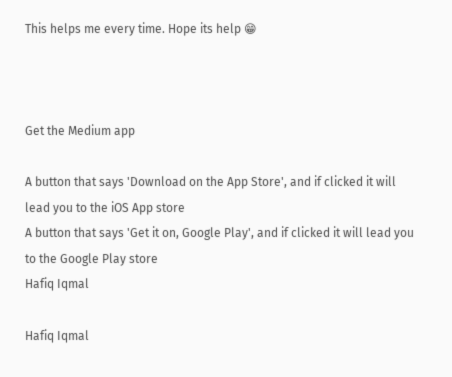This helps me every time. Hope its help 😁



Get the Medium app

A button that says 'Download on the App Store', and if clicked it will lead you to the iOS App store
A button that says 'Get it on, Google Play', and if clicked it will lead you to the Google Play store
Hafiq Iqmal

Hafiq Iqmal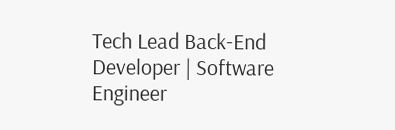Tech Lead Back-End Developer | Software Engineer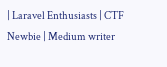| Laravel Enthusiasts | CTF Newbie | Medium writer